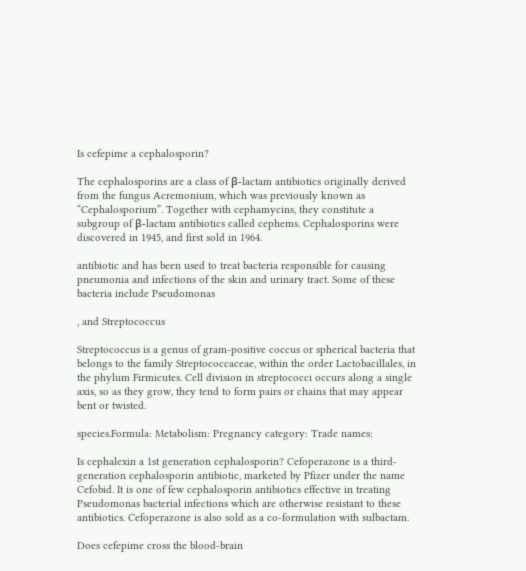Is cefepime a cephalosporin?

The cephalosporins are a class of β-lactam antibiotics originally derived from the fungus Acremonium, which was previously known as “Cephalosporium”. Together with cephamycins, they constitute a subgroup of β-lactam antibiotics called cephems. Cephalosporins were discovered in 1945, and first sold in 1964.

antibiotic and has been used to treat bacteria responsible for causing pneumonia and infections of the skin and urinary tract. Some of these bacteria include Pseudomonas

, and Streptococcus

Streptococcus is a genus of gram-positive coccus or spherical bacteria that belongs to the family Streptococcaceae, within the order Lactobacillales, in the phylum Firmicutes. Cell division in streptococci occurs along a single axis, so as they grow, they tend to form pairs or chains that may appear bent or twisted.

species.Formula: Metabolism: Pregnancy category: Trade names:

Is cephalexin a 1st generation cephalosporin? Cefoperazone is a third-generation cephalosporin antibiotic, marketed by Pfizer under the name Cefobid. It is one of few cephalosporin antibiotics effective in treating Pseudomonas bacterial infections which are otherwise resistant to these antibiotics. Cefoperazone is also sold as a co-formulation with sulbactam.

Does cefepime cross the blood-brain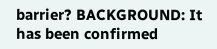barrier? BACKGROUND: It has been confirmed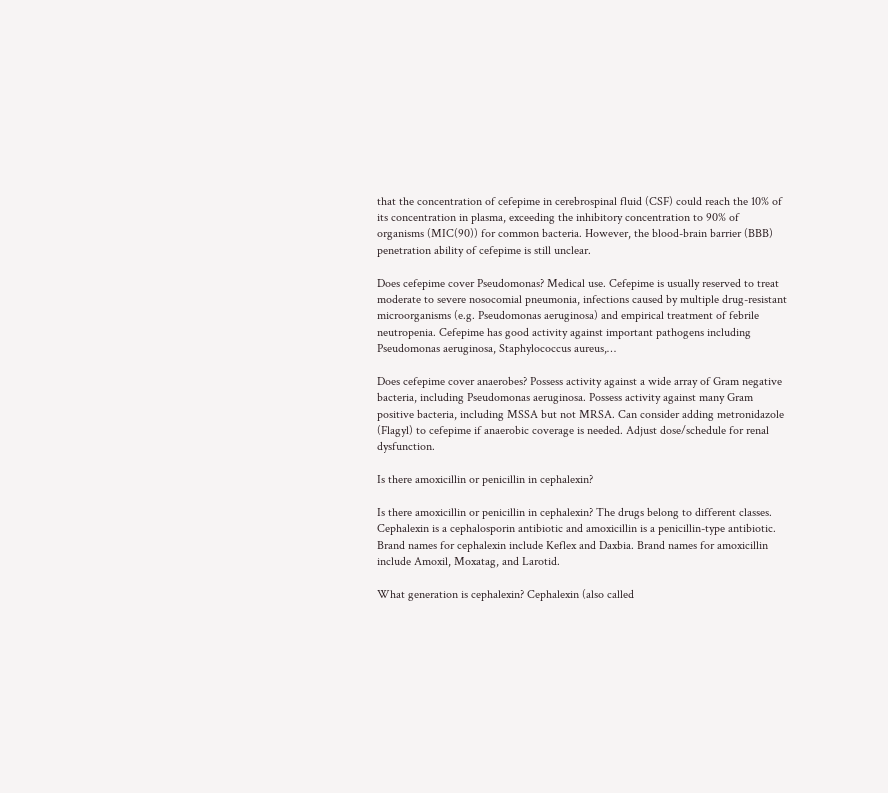that the concentration of cefepime in cerebrospinal fluid (CSF) could reach the 10% of its concentration in plasma, exceeding the inhibitory concentration to 90% of organisms (MIC(90)) for common bacteria. However, the blood-brain barrier (BBB) penetration ability of cefepime is still unclear.

Does cefepime cover Pseudomonas? Medical use. Cefepime is usually reserved to treat moderate to severe nosocomial pneumonia, infections caused by multiple drug-resistant microorganisms (e.g. Pseudomonas aeruginosa) and empirical treatment of febrile neutropenia. Cefepime has good activity against important pathogens including Pseudomonas aeruginosa, Staphylococcus aureus,…

Does cefepime cover anaerobes? Possess activity against a wide array of Gram negative bacteria, including Pseudomonas aeruginosa. Possess activity against many Gram positive bacteria, including MSSA but not MRSA. Can consider adding metronidazole (Flagyl) to cefepime if anaerobic coverage is needed. Adjust dose/schedule for renal dysfunction.

Is there amoxicillin or penicillin in cephalexin?

Is there amoxicillin or penicillin in cephalexin? The drugs belong to different classes. Cephalexin is a cephalosporin antibiotic and amoxicillin is a penicillin-type antibiotic. Brand names for cephalexin include Keflex and Daxbia. Brand names for amoxicillin include Amoxil, Moxatag, and Larotid.

What generation is cephalexin? Cephalexin (also called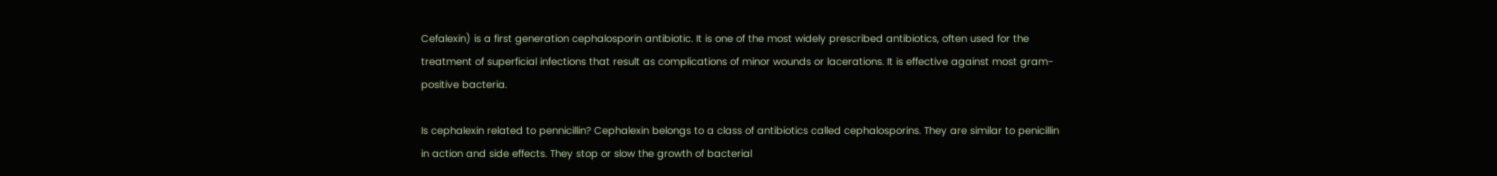Cefalexin) is a first generation cephalosporin antibiotic. It is one of the most widely prescribed antibiotics, often used for the treatment of superficial infections that result as complications of minor wounds or lacerations. It is effective against most gram-positive bacteria.

Is cephalexin related to pennicillin? Cephalexin belongs to a class of antibiotics called cephalosporins. They are similar to penicillin in action and side effects. They stop or slow the growth of bacterial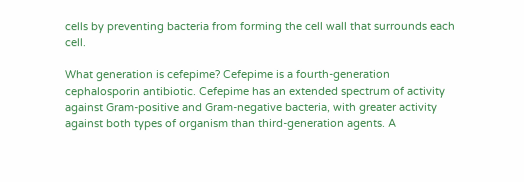cells by preventing bacteria from forming the cell wall that surrounds each cell.

What generation is cefepime? Cefepime is a fourth-generation cephalosporin antibiotic. Cefepime has an extended spectrum of activity against Gram-positive and Gram-negative bacteria, with greater activity against both types of organism than third-generation agents. A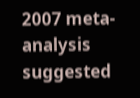2007 meta-analysis suggested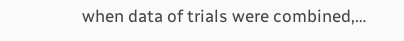when data of trials were combined,…